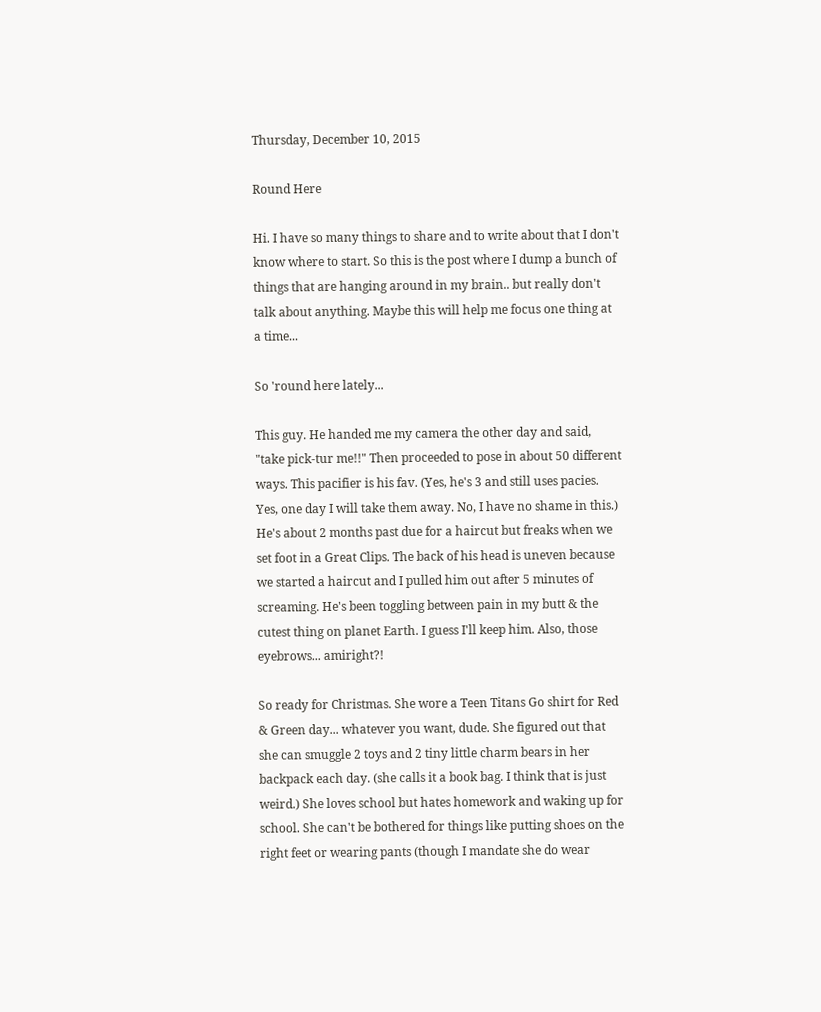Thursday, December 10, 2015

Round Here

Hi. I have so many things to share and to write about that I don't know where to start. So this is the post where I dump a bunch of things that are hanging around in my brain.. but really don't talk about anything. Maybe this will help me focus one thing at a time...

So 'round here lately...

This guy. He handed me my camera the other day and said, "take pick-tur me!!" Then proceeded to pose in about 50 different ways. This pacifier is his fav. (Yes, he's 3 and still uses pacies. Yes, one day I will take them away. No, I have no shame in this.) He's about 2 months past due for a haircut but freaks when we set foot in a Great Clips. The back of his head is uneven because we started a haircut and I pulled him out after 5 minutes of screaming. He's been toggling between pain in my butt & the cutest thing on planet Earth. I guess I'll keep him. Also, those eyebrows... amiright?!

So ready for Christmas. She wore a Teen Titans Go shirt for Red & Green day... whatever you want, dude. She figured out that she can smuggle 2 toys and 2 tiny little charm bears in her backpack each day. (she calls it a book bag. I think that is just weird.) She loves school but hates homework and waking up for school. She can't be bothered for things like putting shoes on the right feet or wearing pants (though I mandate she do wear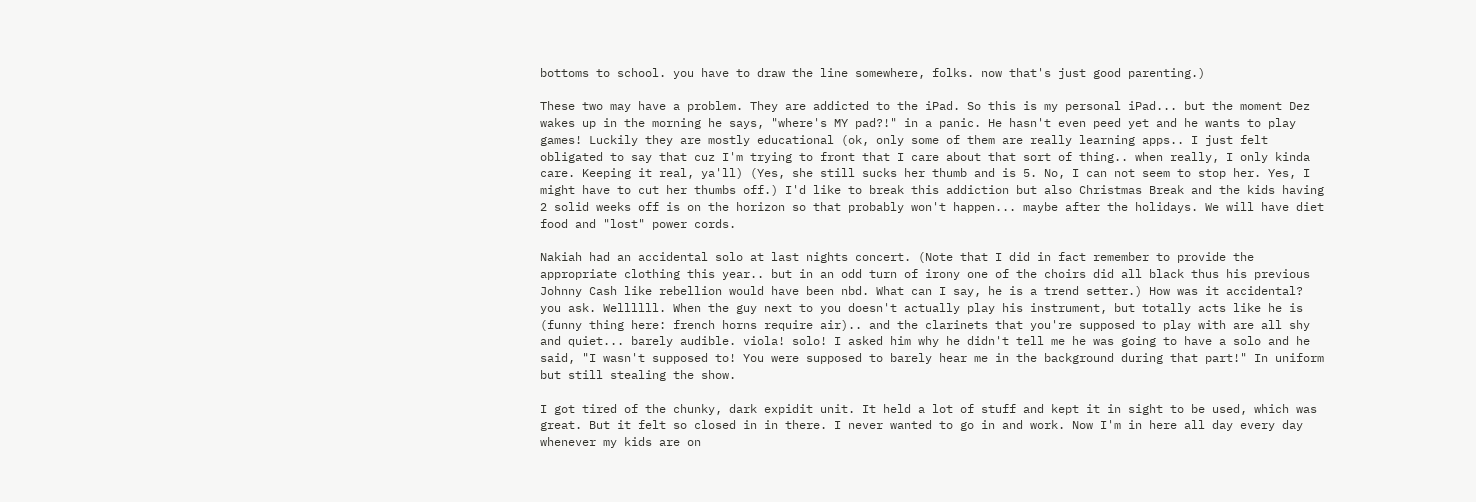bottoms to school. you have to draw the line somewhere, folks. now that's just good parenting.)

These two may have a problem. They are addicted to the iPad. So this is my personal iPad... but the moment Dez wakes up in the morning he says, "where's MY pad?!" in a panic. He hasn't even peed yet and he wants to play games! Luckily they are mostly educational (ok, only some of them are really learning apps.. I just felt obligated to say that cuz I'm trying to front that I care about that sort of thing.. when really, I only kinda care. Keeping it real, ya'll) (Yes, she still sucks her thumb and is 5. No, I can not seem to stop her. Yes, I might have to cut her thumbs off.) I'd like to break this addiction but also Christmas Break and the kids having 2 solid weeks off is on the horizon so that probably won't happen... maybe after the holidays. We will have diet food and "lost" power cords.

Nakiah had an accidental solo at last nights concert. (Note that I did in fact remember to provide the appropriate clothing this year.. but in an odd turn of irony one of the choirs did all black thus his previous Johnny Cash like rebellion would have been nbd. What can I say, he is a trend setter.) How was it accidental? you ask. Wellllll. When the guy next to you doesn't actually play his instrument, but totally acts like he is (funny thing here: french horns require air).. and the clarinets that you're supposed to play with are all shy and quiet... barely audible. viola! solo! I asked him why he didn't tell me he was going to have a solo and he said, "I wasn't supposed to! You were supposed to barely hear me in the background during that part!" In uniform but still stealing the show.

I got tired of the chunky, dark expidit unit. It held a lot of stuff and kept it in sight to be used, which was great. But it felt so closed in in there. I never wanted to go in and work. Now I'm in here all day every day  whenever my kids are on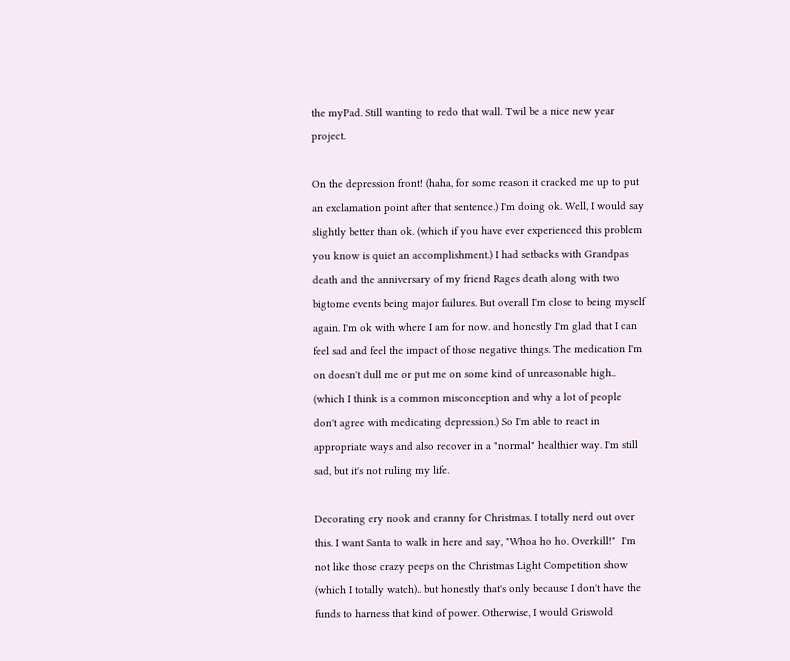the myPad. Still wanting to redo that wall. Twil be a nice new year project.

On the depression front! (haha, for some reason it cracked me up to put an exclamation point after that sentence.) I'm doing ok. Well, I would say slightly better than ok. (which if you have ever experienced this problem you know is quiet an accomplishment.) I had setbacks with Grandpas death and the anniversary of my friend Rages death along with two bigtome events being major failures. But overall I'm close to being myself again. I'm ok with where I am for now. and honestly I'm glad that I can feel sad and feel the impact of those negative things. The medication I'm on doesn't dull me or put me on some kind of unreasonable high.. (which I think is a common misconception and why a lot of people don't agree with medicating depression.) So I'm able to react in appropriate ways and also recover in a "normal" healthier way. I'm still sad, but it's not ruling my life.

Decorating ery nook and cranny for Christmas. I totally nerd out over this. I want Santa to walk in here and say, "Whoa ho ho. Overkill!"  I'm not like those crazy peeps on the Christmas Light Competition show (which I totally watch).. but honestly that's only because I don't have the funds to harness that kind of power. Otherwise, I would Griswold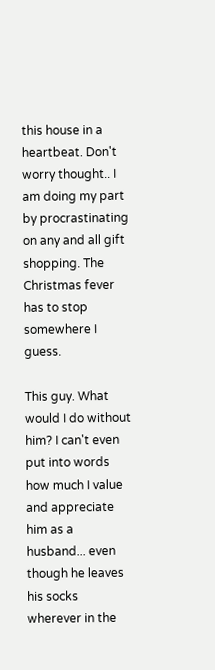this house in a heartbeat. Don't worry thought.. I am doing my part by procrastinating on any and all gift shopping. The Christmas fever has to stop somewhere I guess.

This guy. What would I do without him? I can't even put into words how much I value and appreciate him as a husband... even though he leaves his socks wherever in the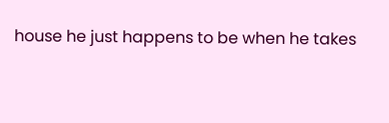house he just happens to be when he takes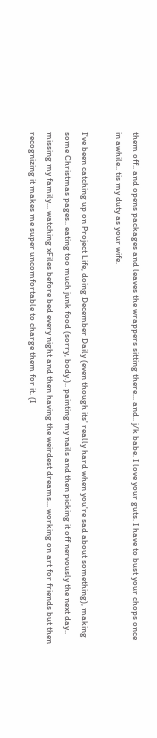them off.. and opens packages and leaves the wrappers sitting there... and.. j/k babe. I love your guts. I have to bust your chops once in awhile.. tis my duty as your wife.

I've been catching up on Project Life, doing December Daily (even though its' really hard when you're sad about something), making some Christmas pages.. eating too much junk food (sorry, body.).. painting my nails and then picking it off nervously the next day.. missing my family... watching xFiles before bed every night and then having the weirdest dreams... working on art for friends but then recognizing it makes me super uncomfortable to charge them for it. (I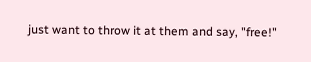just want to throw it at them and say, "free!"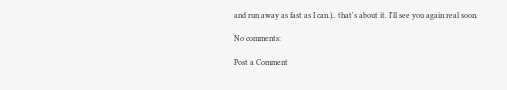and run away as fast as I can.).. that's about it. I'll see you again real soon.

No comments:

Post a Comment